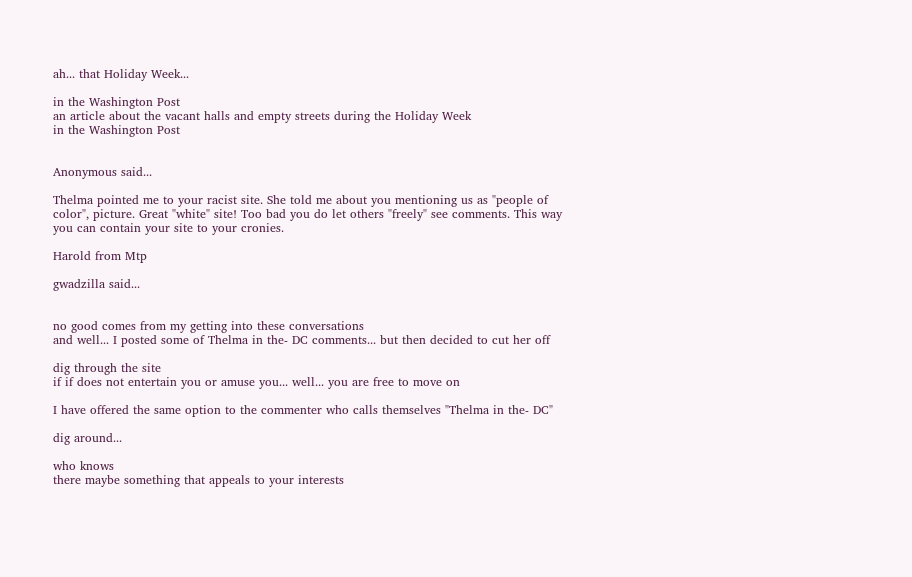ah... that Holiday Week...

in the Washington Post
an article about the vacant halls and empty streets during the Holiday Week
in the Washington Post


Anonymous said...

Thelma pointed me to your racist site. She told me about you mentioning us as "people of color", picture. Great "white" site! Too bad you do let others "freely" see comments. This way you can contain your site to your cronies.

Harold from Mtp

gwadzilla said...


no good comes from my getting into these conversations
and well... I posted some of Thelma in the- DC comments... but then decided to cut her off

dig through the site
if if does not entertain you or amuse you... well... you are free to move on

I have offered the same option to the commenter who calls themselves "Thelma in the- DC"

dig around...

who knows
there maybe something that appeals to your interests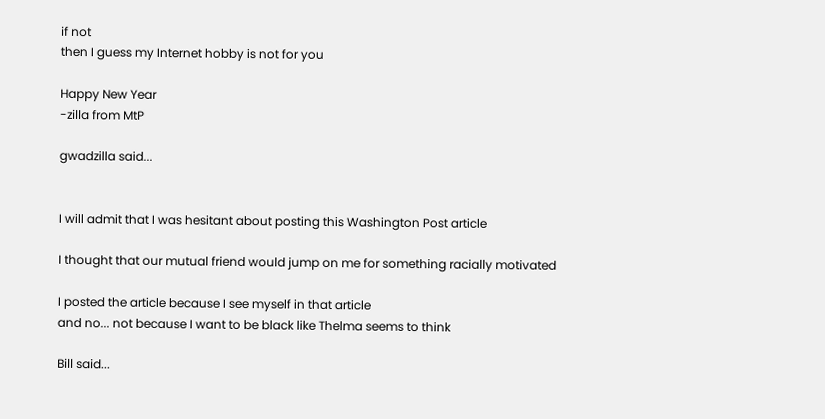if not
then I guess my Internet hobby is not for you

Happy New Year
-zilla from MtP

gwadzilla said...


I will admit that I was hesitant about posting this Washington Post article

I thought that our mutual friend would jump on me for something racially motivated

I posted the article because I see myself in that article
and no... not because I want to be black like Thelma seems to think

Bill said...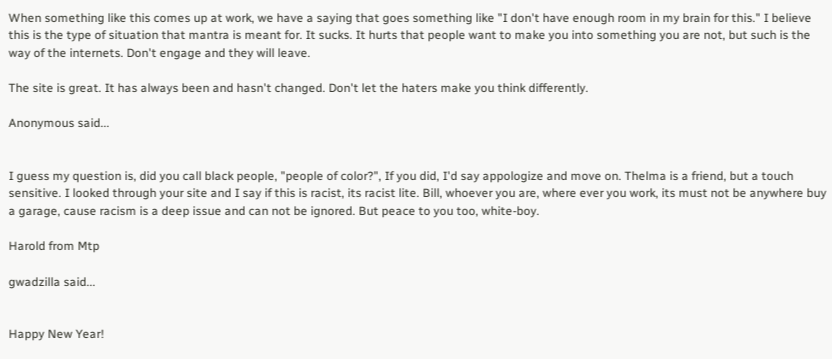When something like this comes up at work, we have a saying that goes something like "I don't have enough room in my brain for this." I believe this is the type of situation that mantra is meant for. It sucks. It hurts that people want to make you into something you are not, but such is the way of the internets. Don't engage and they will leave.

The site is great. It has always been and hasn't changed. Don't let the haters make you think differently.

Anonymous said...


I guess my question is, did you call black people, "people of color?", If you did, I'd say appologize and move on. Thelma is a friend, but a touch sensitive. I looked through your site and I say if this is racist, its racist lite. Bill, whoever you are, where ever you work, its must not be anywhere buy a garage, cause racism is a deep issue and can not be ignored. But peace to you too, white-boy.

Harold from Mtp

gwadzilla said...


Happy New Year!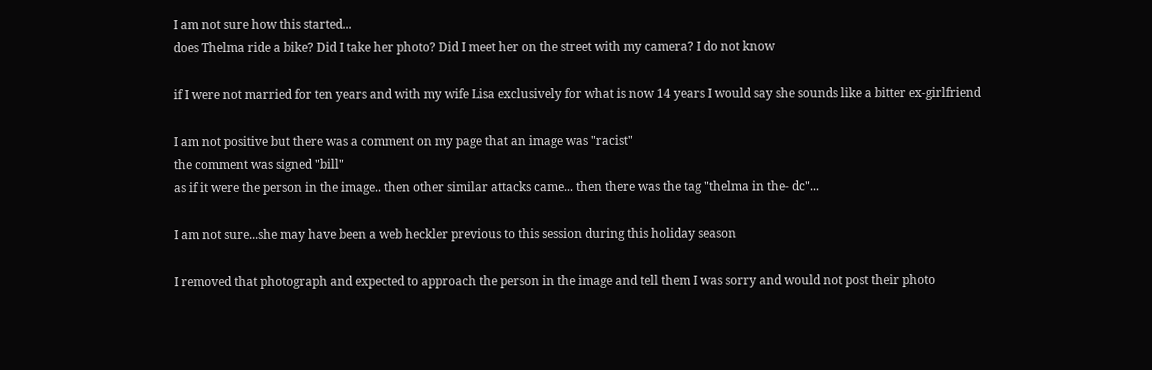I am not sure how this started...
does Thelma ride a bike? Did I take her photo? Did I meet her on the street with my camera? I do not know

if I were not married for ten years and with my wife Lisa exclusively for what is now 14 years I would say she sounds like a bitter ex-girlfriend

I am not positive but there was a comment on my page that an image was "racist"
the comment was signed "bill"
as if it were the person in the image.. then other similar attacks came... then there was the tag "thelma in the- dc"...

I am not sure...she may have been a web heckler previous to this session during this holiday season

I removed that photograph and expected to approach the person in the image and tell them I was sorry and would not post their photo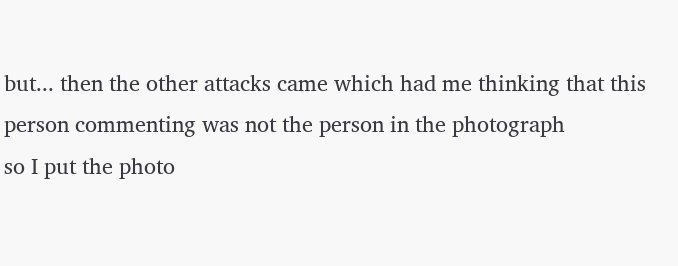but... then the other attacks came which had me thinking that this person commenting was not the person in the photograph
so I put the photo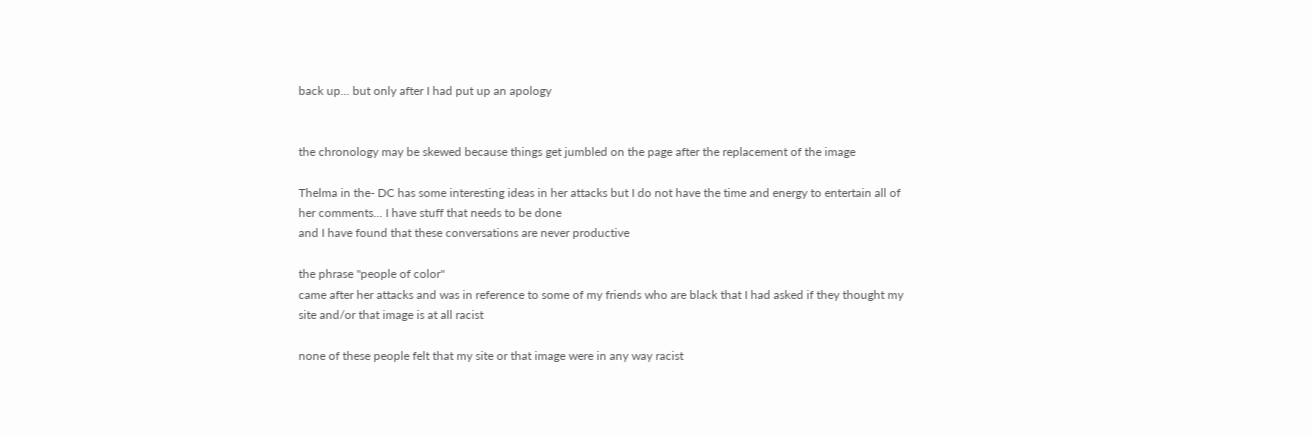back up... but only after I had put up an apology


the chronology may be skewed because things get jumbled on the page after the replacement of the image

Thelma in the- DC has some interesting ideas in her attacks but I do not have the time and energy to entertain all of her comments... I have stuff that needs to be done
and I have found that these conversations are never productive

the phrase "people of color"
came after her attacks and was in reference to some of my friends who are black that I had asked if they thought my site and/or that image is at all racist

none of these people felt that my site or that image were in any way racist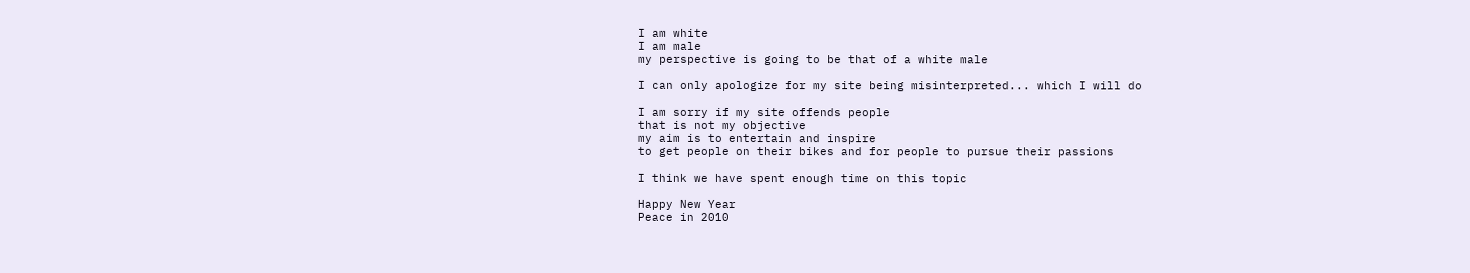I am white
I am male
my perspective is going to be that of a white male

I can only apologize for my site being misinterpreted... which I will do

I am sorry if my site offends people
that is not my objective
my aim is to entertain and inspire
to get people on their bikes and for people to pursue their passions

I think we have spent enough time on this topic

Happy New Year
Peace in 2010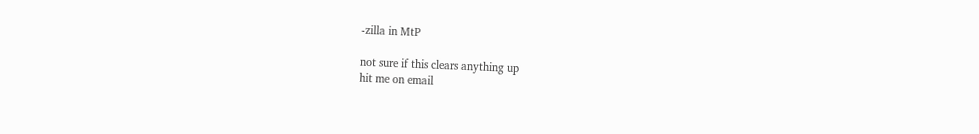-zilla in MtP

not sure if this clears anything up
hit me on email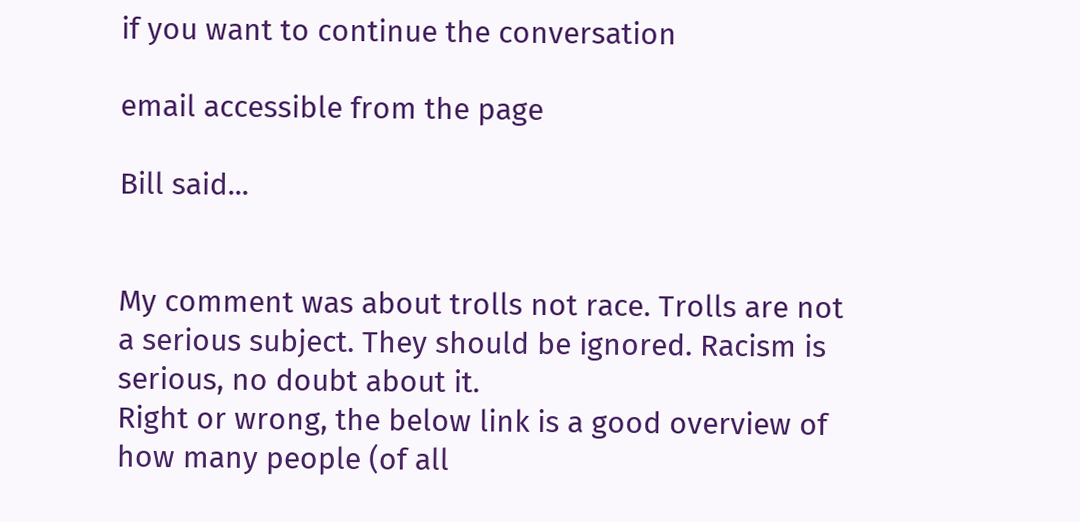if you want to continue the conversation

email accessible from the page

Bill said...


My comment was about trolls not race. Trolls are not a serious subject. They should be ignored. Racism is serious, no doubt about it.
Right or wrong, the below link is a good overview of how many people (of all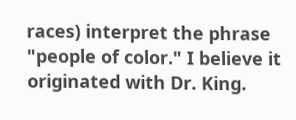races) interpret the phrase "people of color." I believe it originated with Dr. King.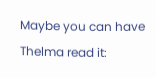Maybe you can have Thelma read it: